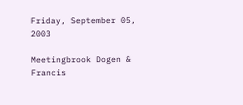Friday, September 05, 2003

Meetingbrook Dogen & Francis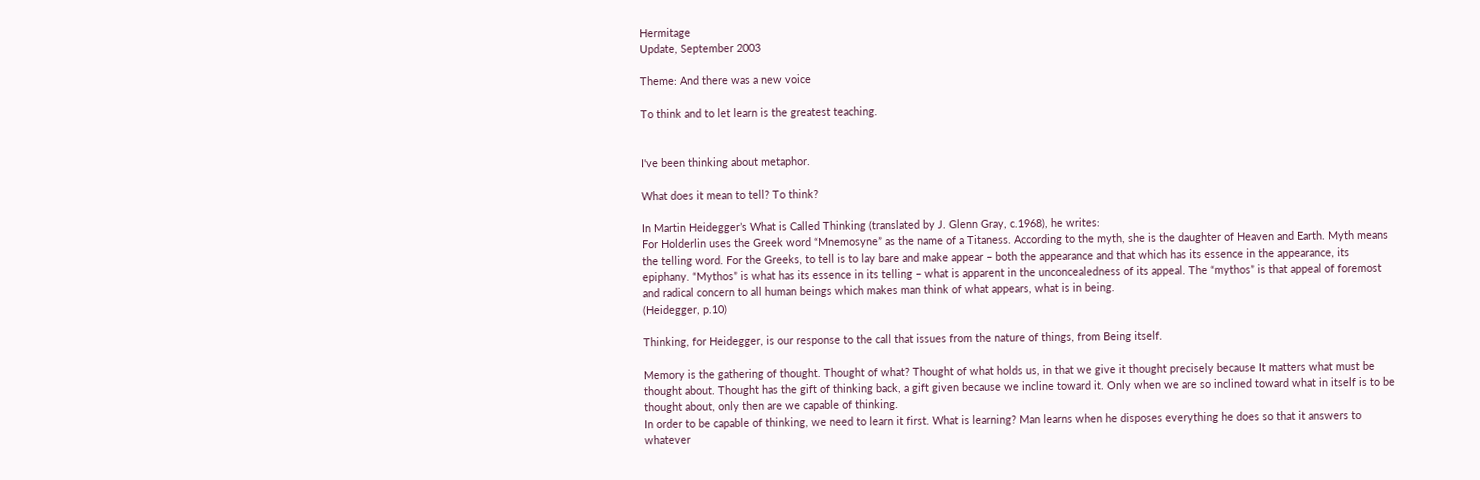Hermitage
Update, September 2003

Theme: And there was a new voice

To think and to let learn is the greatest teaching.


I've been thinking about metaphor.

What does it mean to tell? To think?

In Martin Heidegger’s What is Called Thinking (translated by J. Glenn Gray, c.1968), he writes:
For Holderlin uses the Greek word “Mnemosyne” as the name of a Titaness. According to the myth, she is the daughter of Heaven and Earth. Myth means the telling word. For the Greeks, to tell is to lay bare and make appear – both the appearance and that which has its essence in the appearance, its epiphany. “Mythos” is what has its essence in its telling – what is apparent in the unconcealedness of its appeal. The “mythos” is that appeal of foremost and radical concern to all human beings which makes man think of what appears, what is in being.
(Heidegger, p.10)

Thinking, for Heidegger, is our response to the call that issues from the nature of things, from Being itself.

Memory is the gathering of thought. Thought of what? Thought of what holds us, in that we give it thought precisely because It matters what must be thought about. Thought has the gift of thinking back, a gift given because we incline toward it. Only when we are so inclined toward what in itself is to be thought about, only then are we capable of thinking.
In order to be capable of thinking, we need to learn it first. What is learning? Man learns when he disposes everything he does so that it answers to whatever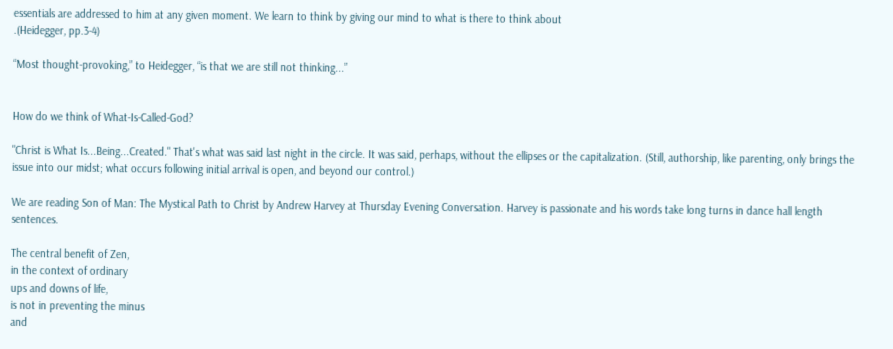essentials are addressed to him at any given moment. We learn to think by giving our mind to what is there to think about
.(Heidegger, pp.3-4)

“Most thought-provoking,” to Heidegger, “is that we are still not thinking...”


How do we think of What-Is-Called-God?

"Christ is What Is...Being...Created." That's what was said last night in the circle. It was said, perhaps, without the ellipses or the capitalization. (Still, authorship, like parenting, only brings the issue into our midst; what occurs following initial arrival is open, and beyond our control.)

We are reading Son of Man: The Mystical Path to Christ by Andrew Harvey at Thursday Evening Conversation. Harvey is passionate and his words take long turns in dance hall length sentences.

The central benefit of Zen,
in the context of ordinary
ups and downs of life,
is not in preventing the minus
and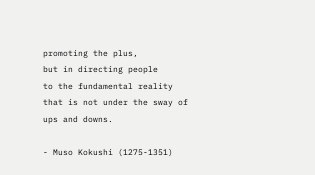promoting the plus,
but in directing people
to the fundamental reality
that is not under the sway of ups and downs.

- Muso Kokushi (1275-1351)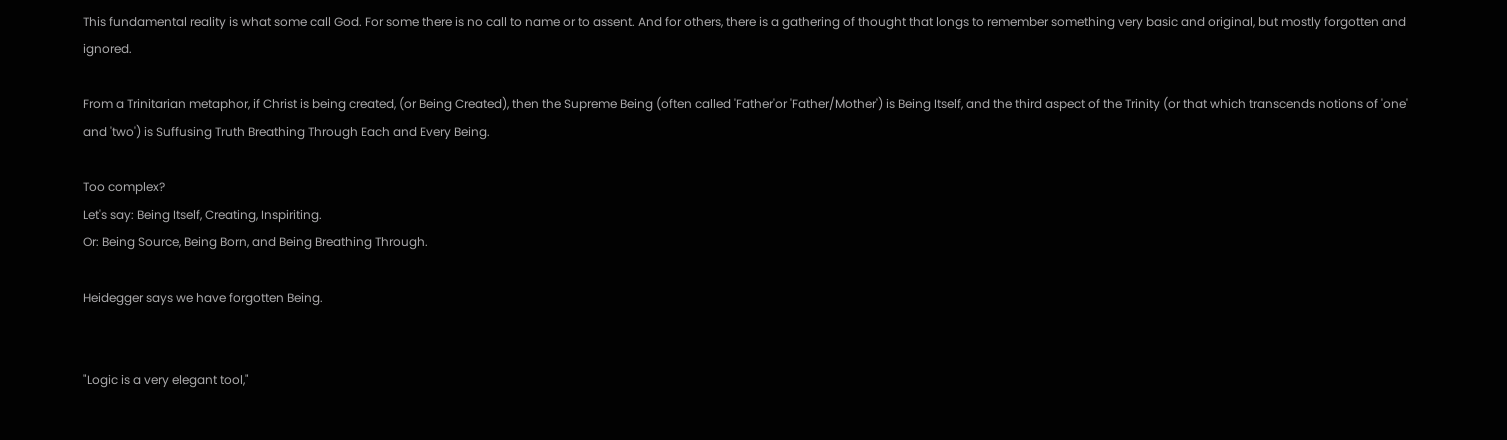This fundamental reality is what some call God. For some there is no call to name or to assent. And for others, there is a gathering of thought that longs to remember something very basic and original, but mostly forgotten and ignored.

From a Trinitarian metaphor, if Christ is being created, (or Being Created), then the Supreme Being (often called 'Father'or 'Father/Mother') is Being Itself, and the third aspect of the Trinity (or that which transcends notions of 'one' and 'two') is Suffusing Truth Breathing Through Each and Every Being.

Too complex?
Let's say: Being Itself, Creating, Inspiriting.
Or: Being Source, Being Born, and Being Breathing Through.

Heidegger says we have forgotten Being.


"Logic is a very elegant tool,"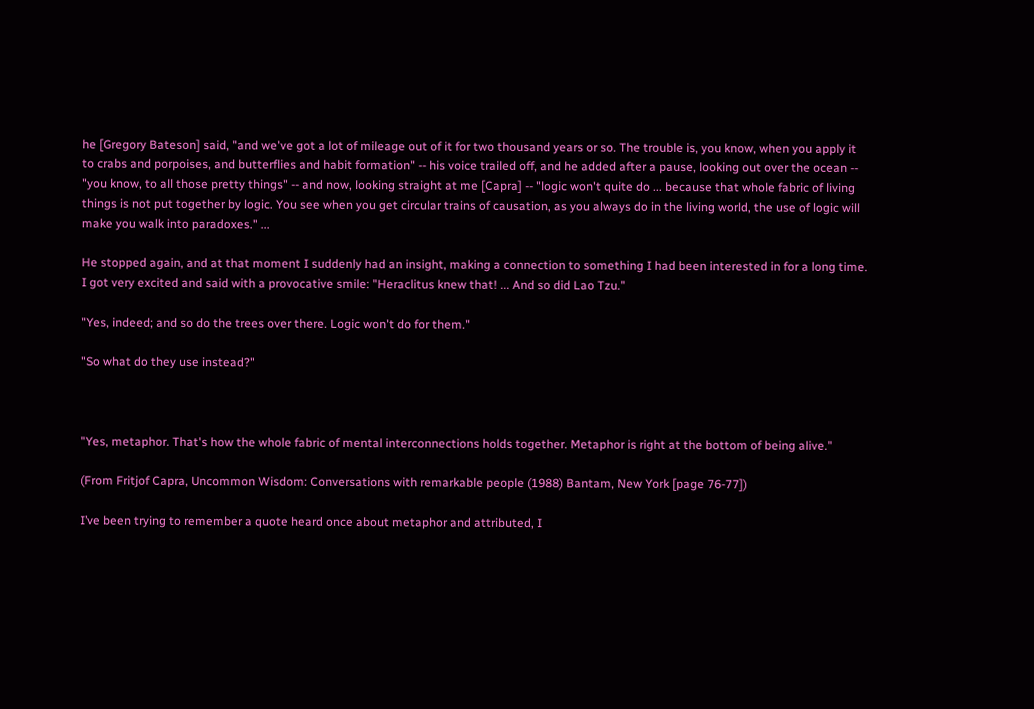he [Gregory Bateson] said, "and we've got a lot of mileage out of it for two thousand years or so. The trouble is, you know, when you apply it to crabs and porpoises, and butterflies and habit formation" -- his voice trailed off, and he added after a pause, looking out over the ocean -- "you know, to all those pretty things" -- and now, looking straight at me [Capra] -- "logic won't quite do ... because that whole fabric of living things is not put together by logic. You see when you get circular trains of causation, as you always do in the living world, the use of logic will make you walk into paradoxes." ...

He stopped again, and at that moment I suddenly had an insight, making a connection to something I had been interested in for a long time. I got very excited and said with a provocative smile: "Heraclitus knew that! ... And so did Lao Tzu."

"Yes, indeed; and so do the trees over there. Logic won't do for them."

"So what do they use instead?"



"Yes, metaphor. That's how the whole fabric of mental interconnections holds together. Metaphor is right at the bottom of being alive."

(From Fritjof Capra, Uncommon Wisdom: Conversations with remarkable people (1988) Bantam, New York [page 76-77])

I’ve been trying to remember a quote heard once about metaphor and attributed, I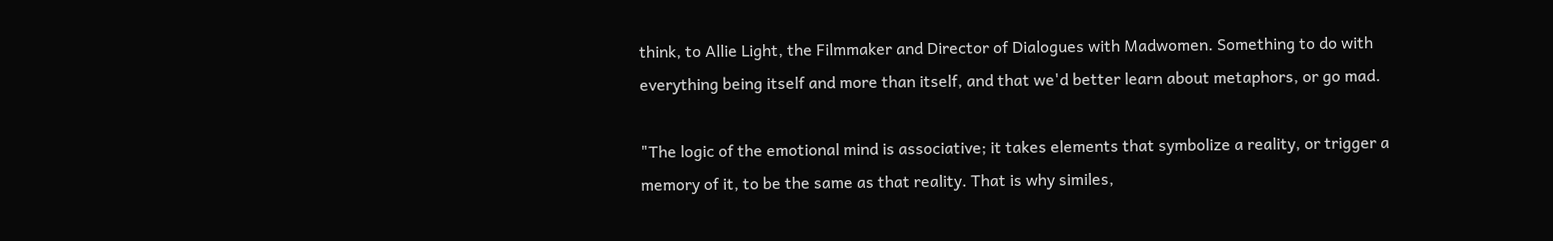think, to Allie Light, the Filmmaker and Director of Dialogues with Madwomen. Something to do with everything being itself and more than itself, and that we'd better learn about metaphors, or go mad.

"The logic of the emotional mind is associative; it takes elements that symbolize a reality, or trigger a memory of it, to be the same as that reality. That is why similes,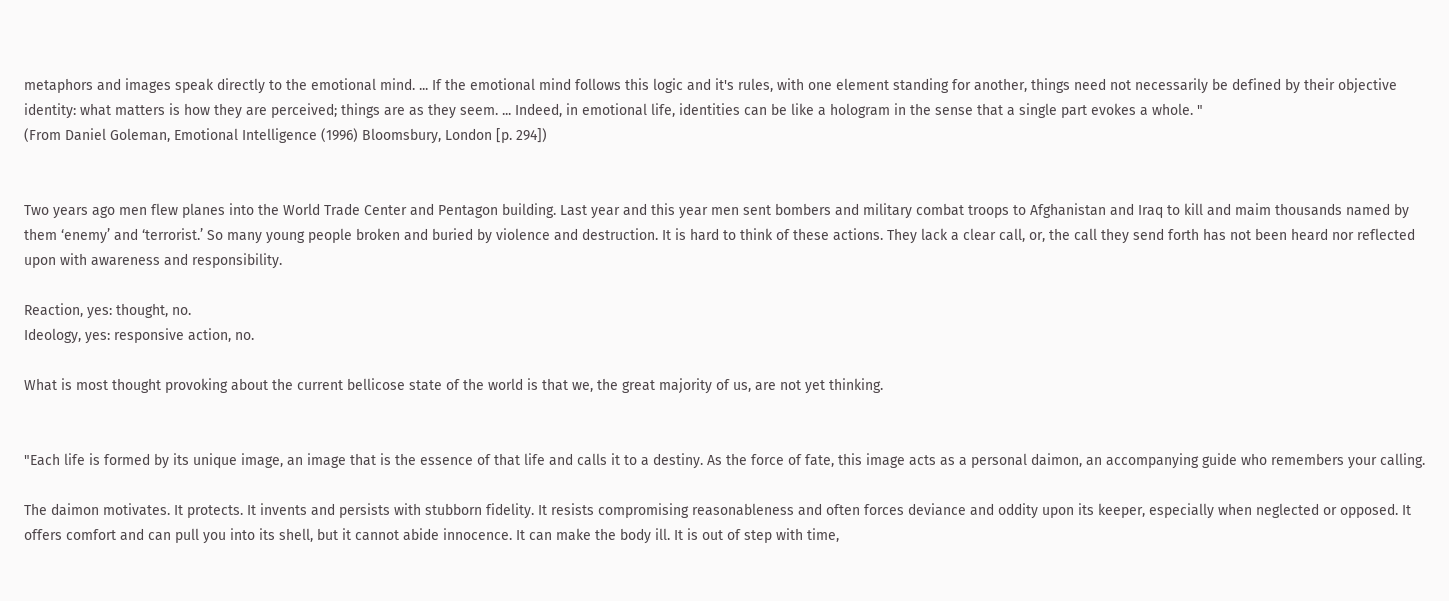metaphors and images speak directly to the emotional mind. ... If the emotional mind follows this logic and it's rules, with one element standing for another, things need not necessarily be defined by their objective identity: what matters is how they are perceived; things are as they seem. ... Indeed, in emotional life, identities can be like a hologram in the sense that a single part evokes a whole. "
(From Daniel Goleman, Emotional Intelligence (1996) Bloomsbury, London [p. 294])


Two years ago men flew planes into the World Trade Center and Pentagon building. Last year and this year men sent bombers and military combat troops to Afghanistan and Iraq to kill and maim thousands named by them ‘enemy’ and ‘terrorist.’ So many young people broken and buried by violence and destruction. It is hard to think of these actions. They lack a clear call, or, the call they send forth has not been heard nor reflected upon with awareness and responsibility.

Reaction, yes: thought, no.
Ideology, yes: responsive action, no.

What is most thought provoking about the current bellicose state of the world is that we, the great majority of us, are not yet thinking.


"Each life is formed by its unique image, an image that is the essence of that life and calls it to a destiny. As the force of fate, this image acts as a personal daimon, an accompanying guide who remembers your calling.

The daimon motivates. It protects. It invents and persists with stubborn fidelity. It resists compromising reasonableness and often forces deviance and oddity upon its keeper, especially when neglected or opposed. It offers comfort and can pull you into its shell, but it cannot abide innocence. It can make the body ill. It is out of step with time,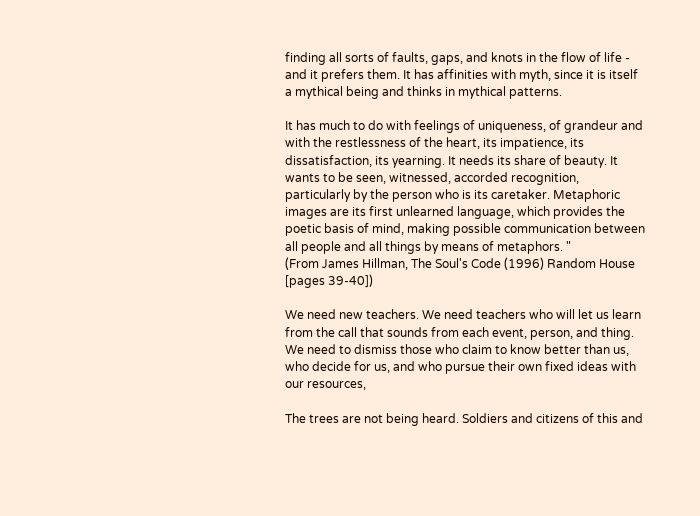finding all sorts of faults, gaps, and knots in the flow of life - and it prefers them. It has affinities with myth, since it is itself a mythical being and thinks in mythical patterns.

It has much to do with feelings of uniqueness, of grandeur and with the restlessness of the heart, its impatience, its dissatisfaction, its yearning. It needs its share of beauty. It wants to be seen, witnessed, accorded recognition, particularly by the person who is its caretaker. Metaphoric images are its first unlearned language, which provides the poetic basis of mind, making possible communication between all people and all things by means of metaphors. "
(From James Hillman, The Soul's Code (1996) Random House [pages 39-40])

We need new teachers. We need teachers who will let us learn from the call that sounds from each event, person, and thing. We need to dismiss those who claim to know better than us, who decide for us, and who pursue their own fixed ideas with our resources,

The trees are not being heard. Soldiers and citizens of this and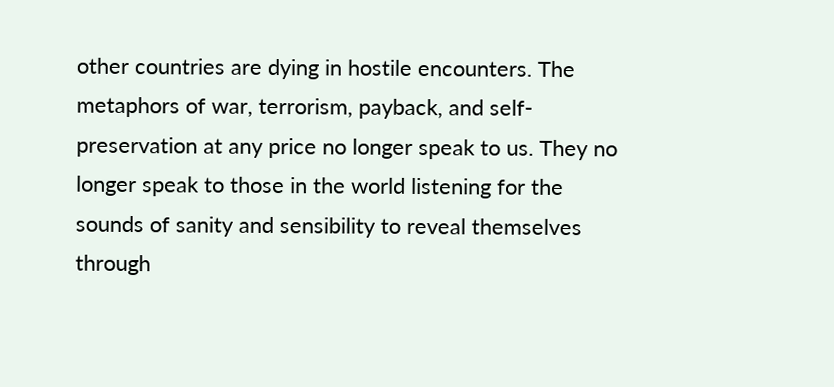other countries are dying in hostile encounters. The metaphors of war, terrorism, payback, and self-preservation at any price no longer speak to us. They no longer speak to those in the world listening for the sounds of sanity and sensibility to reveal themselves through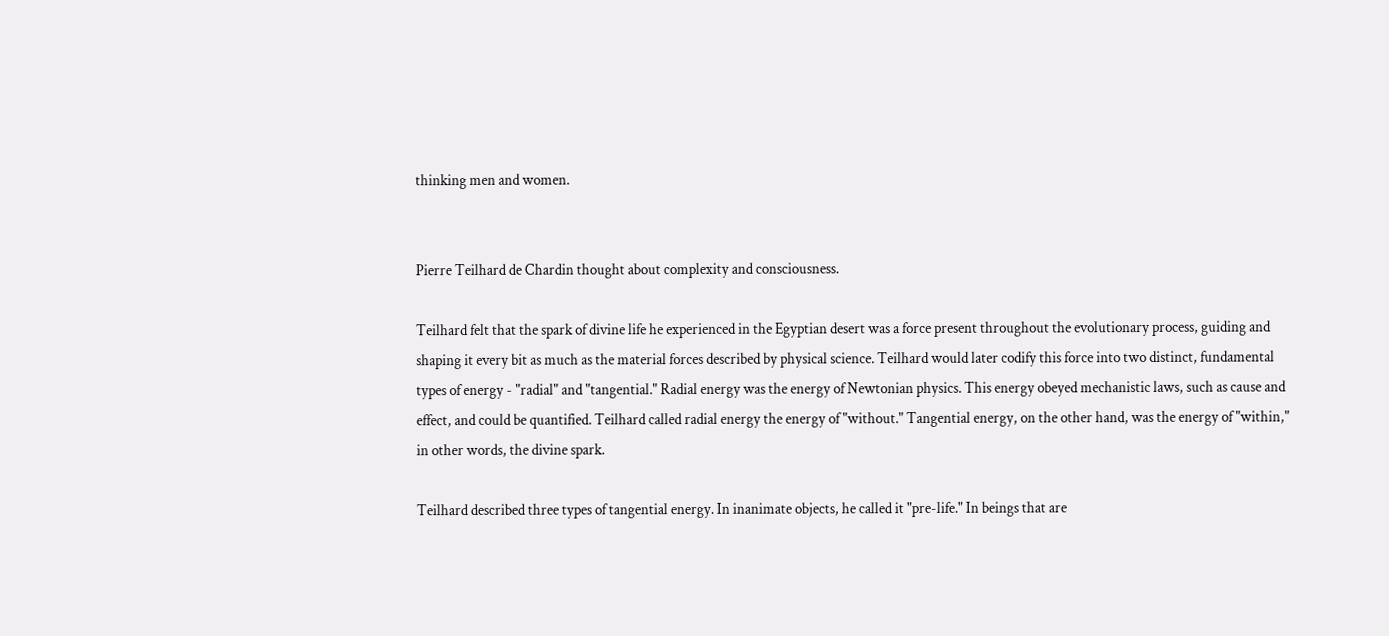thinking men and women.


Pierre Teilhard de Chardin thought about complexity and consciousness.

Teilhard felt that the spark of divine life he experienced in the Egyptian desert was a force present throughout the evolutionary process, guiding and shaping it every bit as much as the material forces described by physical science. Teilhard would later codify this force into two distinct, fundamental types of energy - "radial" and "tangential." Radial energy was the energy of Newtonian physics. This energy obeyed mechanistic laws, such as cause and effect, and could be quantified. Teilhard called radial energy the energy of "without." Tangential energy, on the other hand, was the energy of "within," in other words, the divine spark.

Teilhard described three types of tangential energy. In inanimate objects, he called it "pre-life." In beings that are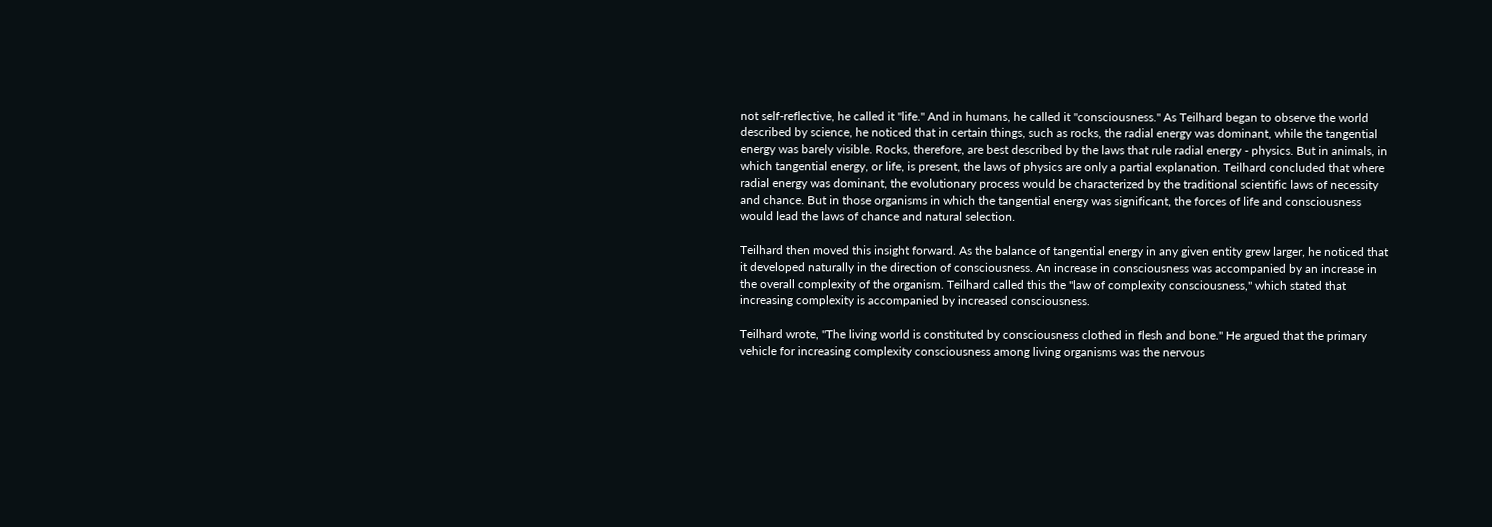not self-reflective, he called it "life." And in humans, he called it "consciousness." As Teilhard began to observe the world described by science, he noticed that in certain things, such as rocks, the radial energy was dominant, while the tangential energy was barely visible. Rocks, therefore, are best described by the laws that rule radial energy - physics. But in animals, in which tangential energy, or life, is present, the laws of physics are only a partial explanation. Teilhard concluded that where radial energy was dominant, the evolutionary process would be characterized by the traditional scientific laws of necessity and chance. But in those organisms in which the tangential energy was significant, the forces of life and consciousness would lead the laws of chance and natural selection.

Teilhard then moved this insight forward. As the balance of tangential energy in any given entity grew larger, he noticed that it developed naturally in the direction of consciousness. An increase in consciousness was accompanied by an increase in the overall complexity of the organism. Teilhard called this the "law of complexity consciousness," which stated that increasing complexity is accompanied by increased consciousness.

Teilhard wrote, "The living world is constituted by consciousness clothed in flesh and bone." He argued that the primary vehicle for increasing complexity consciousness among living organisms was the nervous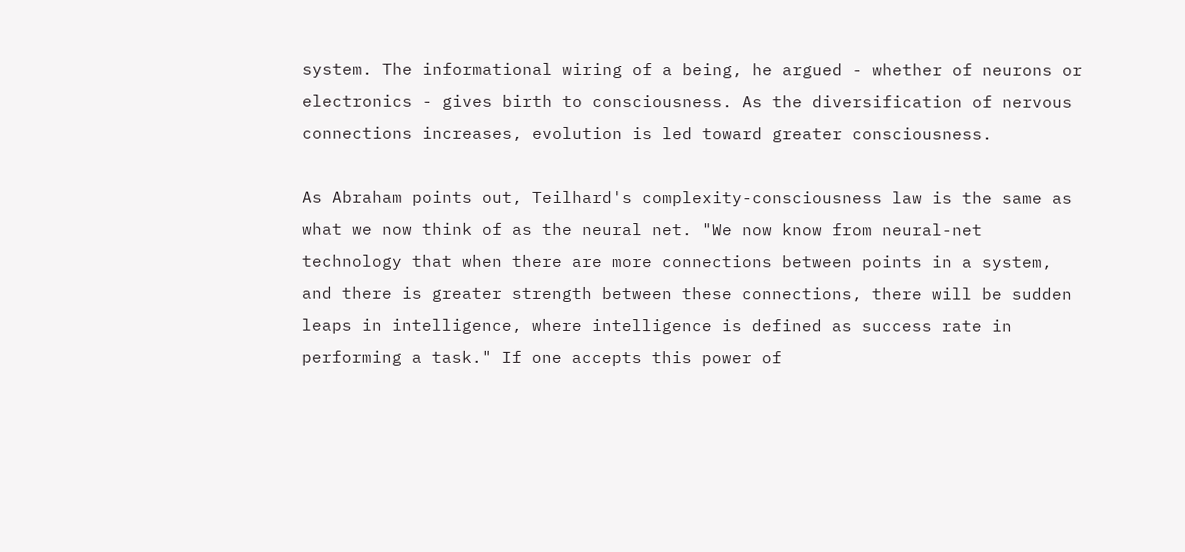system. The informational wiring of a being, he argued - whether of neurons or electronics - gives birth to consciousness. As the diversification of nervous connections increases, evolution is led toward greater consciousness.

As Abraham points out, Teilhard's complexity-consciousness law is the same as what we now think of as the neural net. "We now know from neural-net technology that when there are more connections between points in a system, and there is greater strength between these connections, there will be sudden leaps in intelligence, where intelligence is defined as success rate in performing a task." If one accepts this power of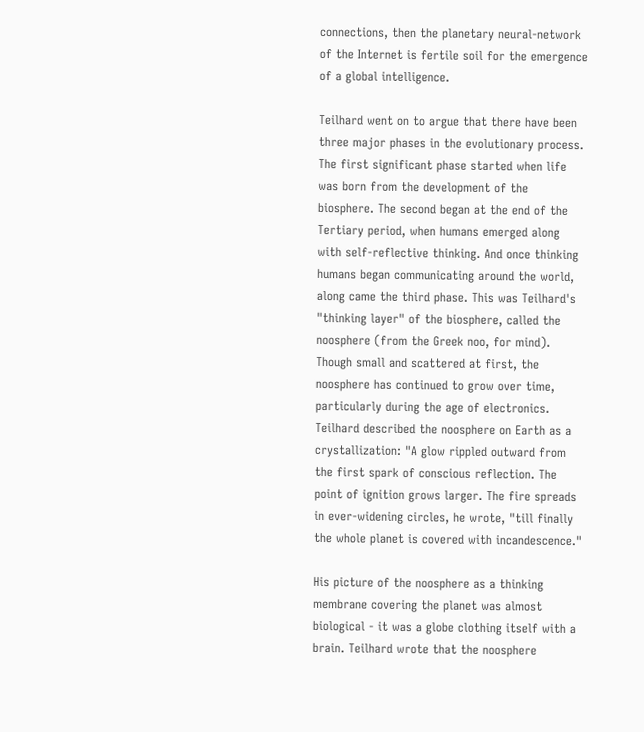connections, then the planetary neural-network of the Internet is fertile soil for the emergence of a global intelligence.

Teilhard went on to argue that there have been three major phases in the evolutionary process. The first significant phase started when life was born from the development of the biosphere. The second began at the end of the Tertiary period, when humans emerged along with self-reflective thinking. And once thinking humans began communicating around the world, along came the third phase. This was Teilhard's "thinking layer" of the biosphere, called the noosphere (from the Greek noo, for mind). Though small and scattered at first, the noosphere has continued to grow over time, particularly during the age of electronics. Teilhard described the noosphere on Earth as a crystallization: "A glow rippled outward from the first spark of conscious reflection. The point of ignition grows larger. The fire spreads in ever-widening circles, he wrote, "till finally the whole planet is covered with incandescence."

His picture of the noosphere as a thinking membrane covering the planet was almost biological - it was a globe clothing itself with a brain. Teilhard wrote that the noosphere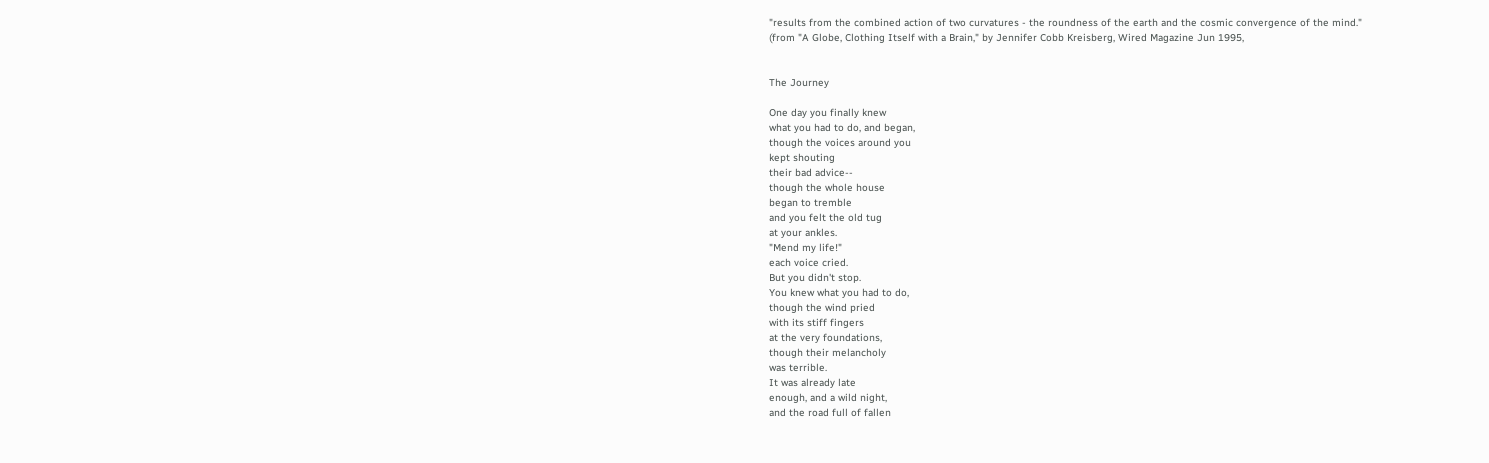"results from the combined action of two curvatures - the roundness of the earth and the cosmic convergence of the mind."
(from "A Globe, Clothing Itself with a Brain," by Jennifer Cobb Kreisberg, Wired Magazine Jun 1995,


The Journey

One day you finally knew
what you had to do, and began,
though the voices around you
kept shouting
their bad advice--
though the whole house
began to tremble
and you felt the old tug
at your ankles.
"Mend my life!"
each voice cried.
But you didn't stop.
You knew what you had to do,
though the wind pried
with its stiff fingers
at the very foundations,
though their melancholy
was terrible.
It was already late
enough, and a wild night,
and the road full of fallen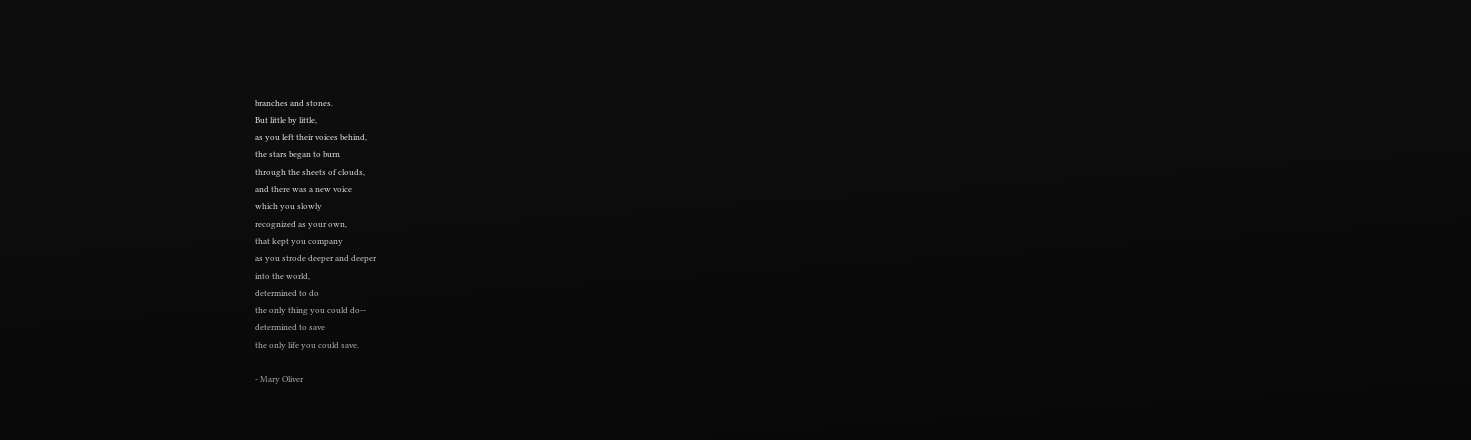branches and stones.
But little by little,
as you left their voices behind,
the stars began to burn
through the sheets of clouds,
and there was a new voice
which you slowly
recognized as your own,
that kept you company
as you strode deeper and deeper
into the world,
determined to do
the only thing you could do--
determined to save
the only life you could save.

- Mary Oliver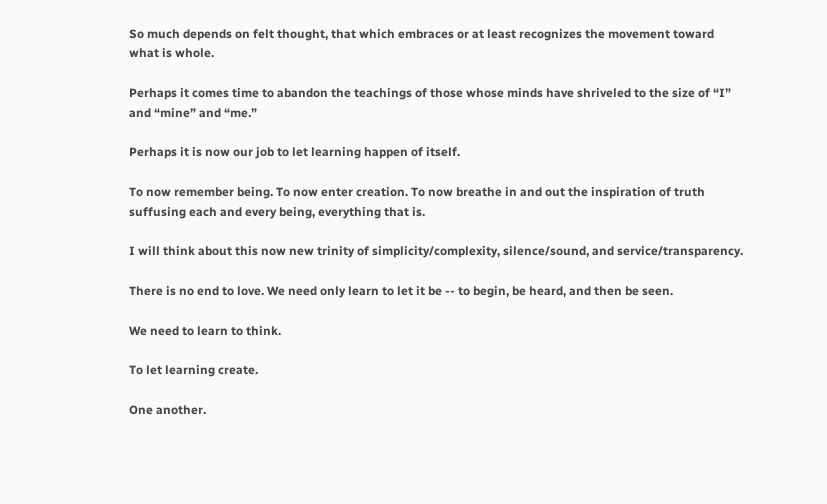So much depends on felt thought, that which embraces or at least recognizes the movement toward what is whole.

Perhaps it comes time to abandon the teachings of those whose minds have shriveled to the size of “I” and “mine” and “me.”

Perhaps it is now our job to let learning happen of itself.

To now remember being. To now enter creation. To now breathe in and out the inspiration of truth suffusing each and every being, everything that is.

I will think about this now new trinity of simplicity/complexity, silence/sound, and service/transparency.

There is no end to love. We need only learn to let it be -- to begin, be heard, and then be seen.

We need to learn to think.

To let learning create.

One another.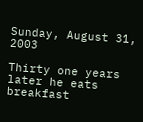Sunday, August 31, 2003

Thirty one years later he eats breakfast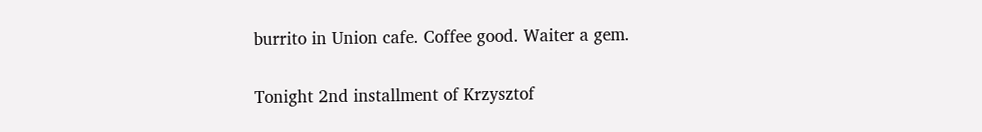burrito in Union cafe. Coffee good. Waiter a gem.

Tonight 2nd installment of Krzysztof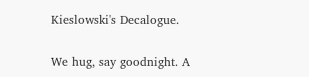Kieslowski's Decalogue.

We hug, say goodnight. A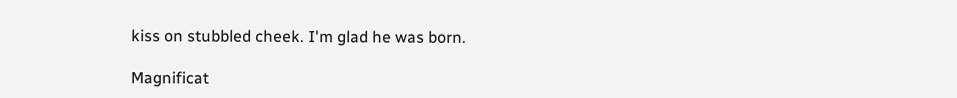kiss on stubbled cheek. I'm glad he was born.

Magnificat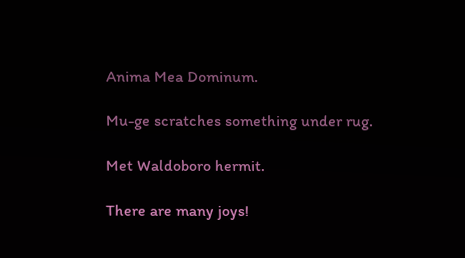Anima Mea Dominum.

Mu-ge scratches something under rug.

Met Waldoboro hermit.

There are many joys!